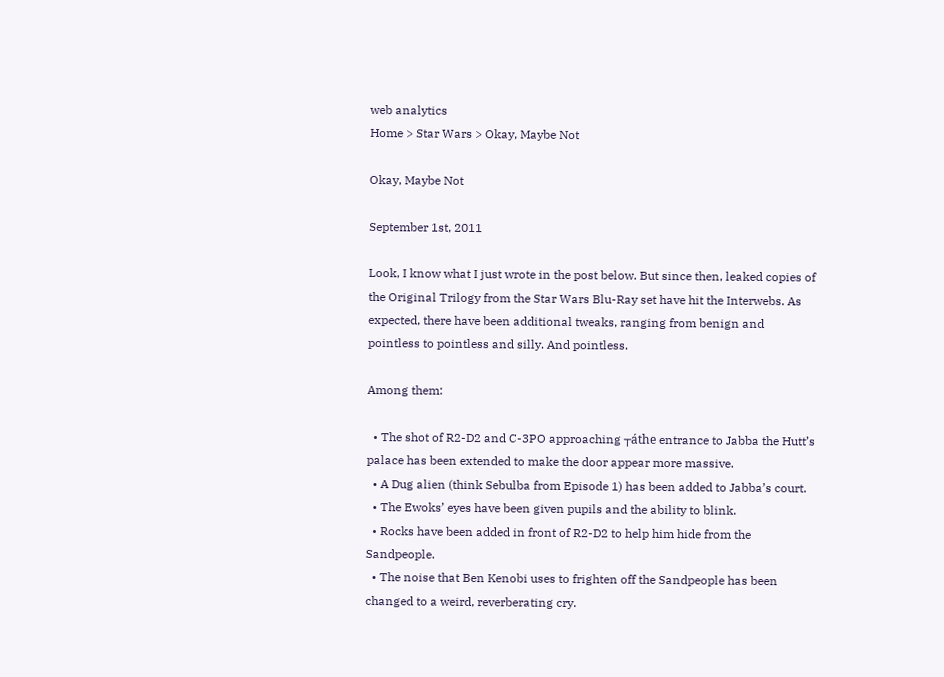web analytics
Home > Star Wars > Okay, Maybe Not

Okay, Maybe Not

September 1st, 2011

Look, I know what I just wrote in the post below. But since then, leaked copies of the Original Trilogy from the Star Wars Blu-Ray set have hit the Interwebs. As expected, there have been additional tweaks, ranging from benign and pointless to pointless and silly. And pointless.

Among them:

  • The shot of R2-D2 and C-3PO approaching ┬áthe entrance to Jabba the Hutt’s palace has been extended to make the door appear more massive.
  • A Dug alien (think Sebulba from Episode 1) has been added to Jabba’s court.
  • The Ewoks’ eyes have been given pupils and the ability to blink.
  • Rocks have been added in front of R2-D2 to help him hide from the Sandpeople.
  • The noise that Ben Kenobi uses to frighten off the Sandpeople has been changed to a weird, reverberating cry.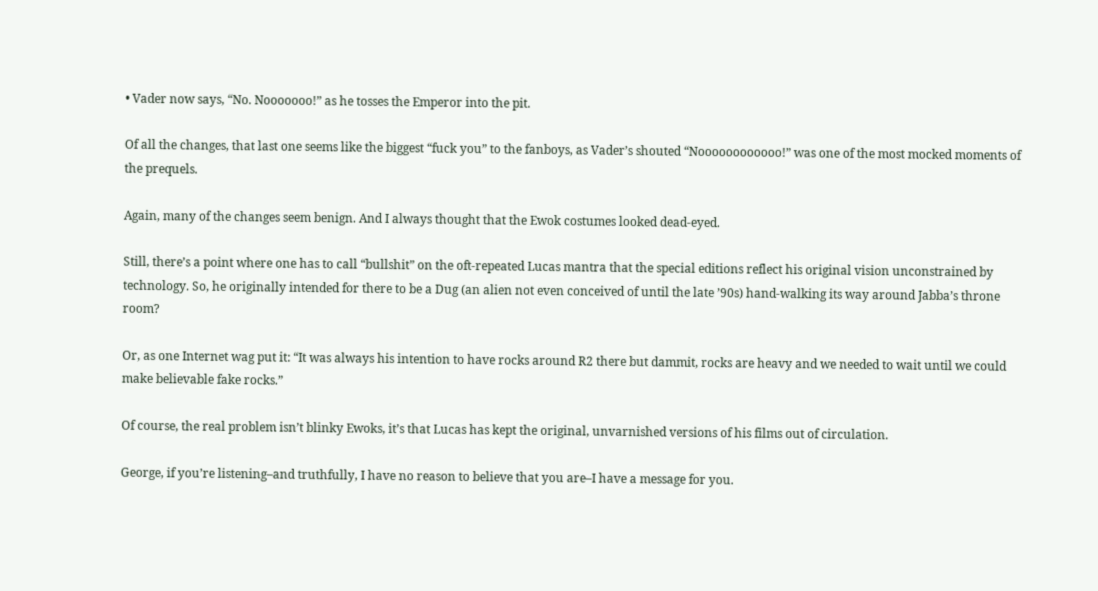• Vader now says, “No. Nooooooo!” as he tosses the Emperor into the pit.

Of all the changes, that last one seems like the biggest “fuck you” to the fanboys, as Vader’s shouted “Noooooooooooo!” was one of the most mocked moments of the prequels.

Again, many of the changes seem benign. And I always thought that the Ewok costumes looked dead-eyed.

Still, there’s a point where one has to call “bullshit” on the oft-repeated Lucas mantra that the special editions reflect his original vision unconstrained by technology. So, he originally intended for there to be a Dug (an alien not even conceived of until the late ’90s) hand-walking its way around Jabba’s throne room?

Or, as one Internet wag put it: “It was always his intention to have rocks around R2 there but dammit, rocks are heavy and we needed to wait until we could make believable fake rocks.”

Of course, the real problem isn’t blinky Ewoks, it’s that Lucas has kept the original, unvarnished versions of his films out of circulation.

George, if you’re listening–and truthfully, I have no reason to believe that you are–I have a message for you.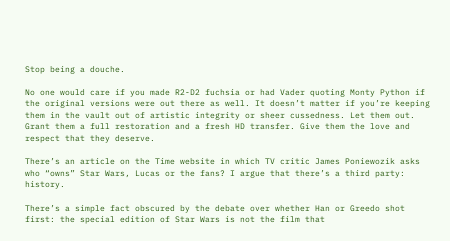Stop being a douche.

No one would care if you made R2-D2 fuchsia or had Vader quoting Monty Python if the original versions were out there as well. It doesn’t matter if you’re keeping them in the vault out of artistic integrity or sheer cussedness. Let them out. Grant them a full restoration and a fresh HD transfer. Give them the love and respect that they deserve.

There’s an article on the Time website in which TV critic James Poniewozik asks who “owns” Star Wars, Lucas or the fans? I argue that there’s a third party: history.

There’s a simple fact obscured by the debate over whether Han or Greedo shot first: the special edition of Star Wars is not the film that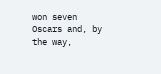won seven Oscars and, by the way,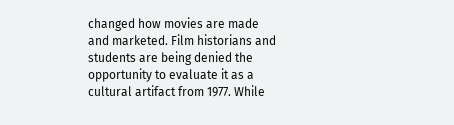changed how movies are made and marketed. Film historians and students are being denied the opportunity to evaluate it as a cultural artifact from 1977. While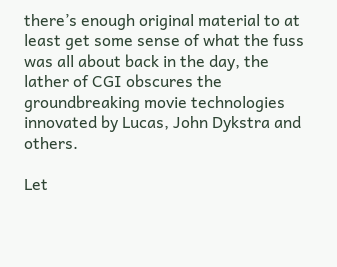there’s enough original material to at least get some sense of what the fuss was all about back in the day, the lather of CGI obscures the groundbreaking movie technologies innovated by Lucas, John Dykstra and others.

Let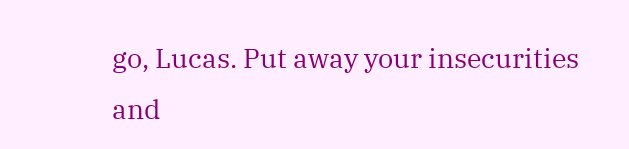go, Lucas. Put away your insecurities and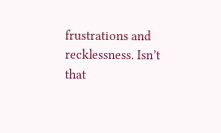frustrations and recklessness. Isn’t that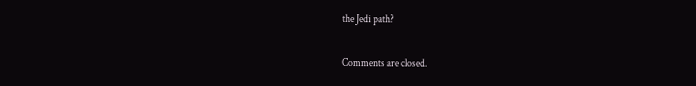the Jedi path?

Comments are closed.